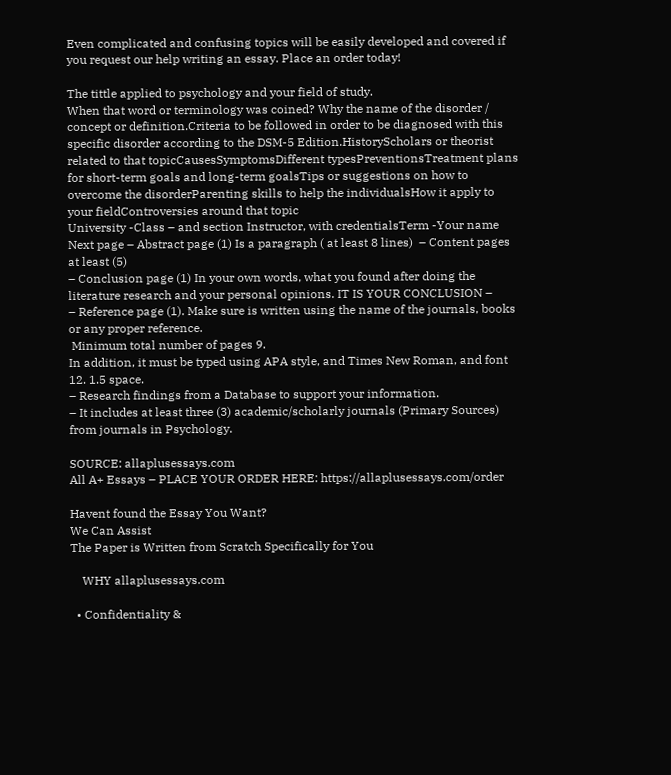Even complicated and confusing topics will be easily developed and covered if you request our help writing an essay. Place an order today!

The tittle applied to psychology and your field of study.
When that word or terminology was coined? Why the name of the disorder / concept or definition.Criteria to be followed in order to be diagnosed with this specific disorder according to the DSM-5 Edition.HistoryScholars or theorist related to that topicCausesSymptomsDifferent typesPreventionsTreatment plans for short-term goals and long-term goalsTips or suggestions on how to overcome the disorderParenting skills to help the individualsHow it apply to your fieldControversies around that topic
University -Class – and section Instructor, with credentialsTerm -Your name Next page – Abstract page (1) Is a paragraph ( at least 8 lines)  – Content pages at least (5)
– Conclusion page (1) In your own words, what you found after doing the literature research and your personal opinions. IT IS YOUR CONCLUSION –
– Reference page (1). Make sure is written using the name of the journals, books or any proper reference.
 Minimum total number of pages 9.
In addition, it must be typed using APA style, and Times New Roman, and font 12. 1.5 space.
– Research findings from a Database to support your information.
– It includes at least three (3) academic/scholarly journals (Primary Sources) from journals in Psychology.

SOURCE: allaplusessays.com
All A+ Essays – PLACE YOUR ORDER HERE: https://allaplusessays.com/order

Havent found the Essay You Want?
We Can Assist
The Paper is Written from Scratch Specifically for You

    WHY allaplusessays.com

  • Confidentiality &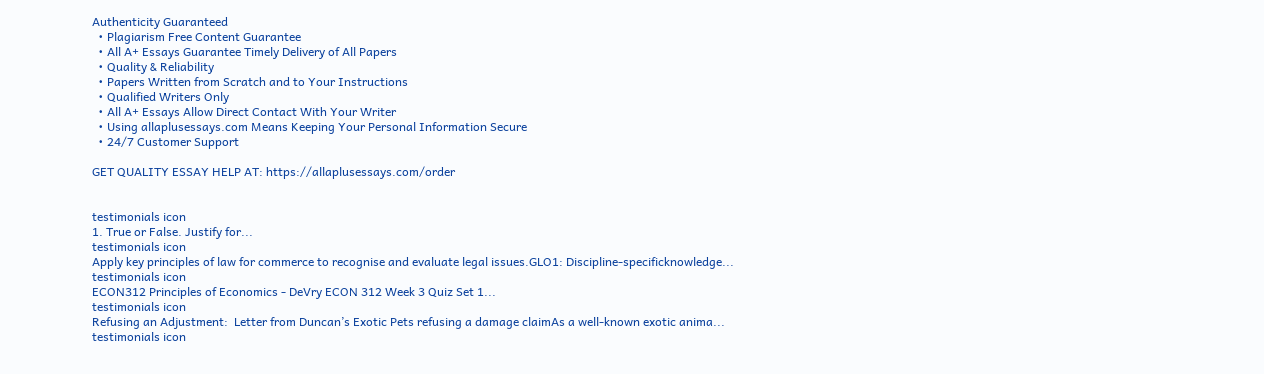Authenticity Guaranteed
  • Plagiarism Free Content Guarantee
  • All A+ Essays Guarantee Timely Delivery of All Papers
  • Quality & Reliability
  • Papers Written from Scratch and to Your Instructions
  • Qualified Writers Only
  • All A+ Essays Allow Direct Contact With Your Writer
  • Using allaplusessays.com Means Keeping Your Personal Information Secure
  • 24/7 Customer Support

GET QUALITY ESSAY HELP AT: https://allaplusessays.com/order


testimonials icon
1. True or False. Justify for...
testimonials icon
Apply key principles of law for commerce to recognise and evaluate legal issues.GLO1: Discipline-specificknowledge...
testimonials icon
ECON312 Principles of Economics - DeVry ECON 312 Week 3 Quiz Set 1...
testimonials icon
Refusing an Adjustment:  Letter from Duncan’s Exotic Pets refusing a damage claimAs a well-known exotic anima...
testimonials icon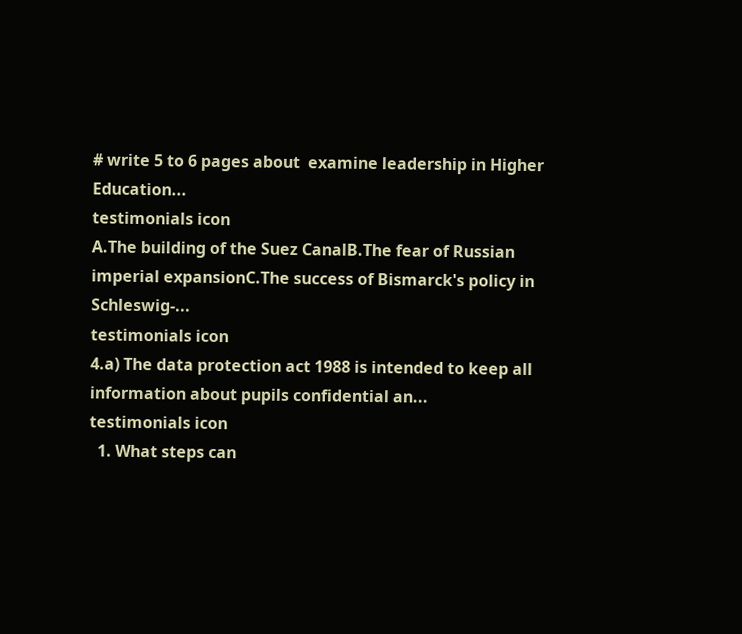# write 5 to 6 pages about  examine leadership in Higher Education...
testimonials icon
A.The building of the Suez CanalB.The fear of Russian imperial expansionC.The success of Bismarck's policy in Schleswig-...
testimonials icon
4.a) The data protection act 1988 is intended to keep all information about pupils confidential an...
testimonials icon
  1. What steps can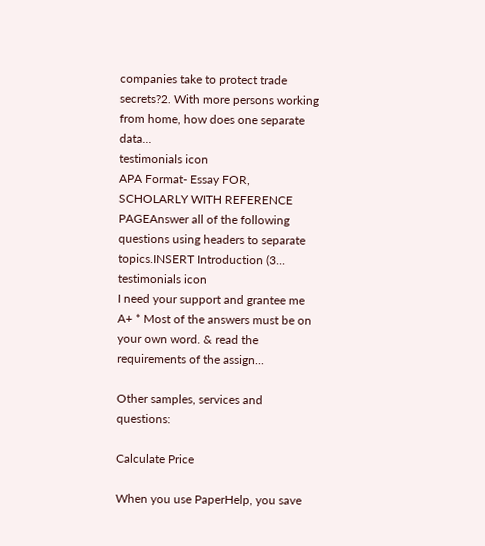companies take to protect trade secrets?2. With more persons working from home, how does one separate data...
testimonials icon
APA Format- Essay FOR, SCHOLARLY WITH REFERENCE PAGEAnswer all of the following questions using headers to separate topics.INSERT Introduction (3...
testimonials icon
I need your support and grantee me A+ * Most of the answers must be on your own word. & read the requirements of the assign...

Other samples, services and questions:

Calculate Price

When you use PaperHelp, you save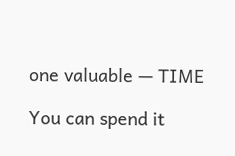one valuable — TIME

You can spend it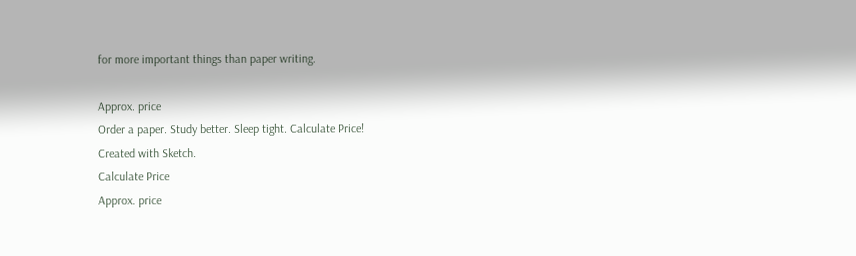for more important things than paper writing.

Approx. price
Order a paper. Study better. Sleep tight. Calculate Price!
Created with Sketch.
Calculate Price
Approx. price